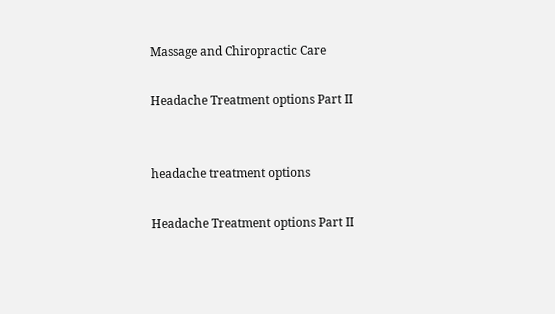Massage and Chiropractic Care

Headache Treatment options Part II


headache treatment options

Headache Treatment options Part II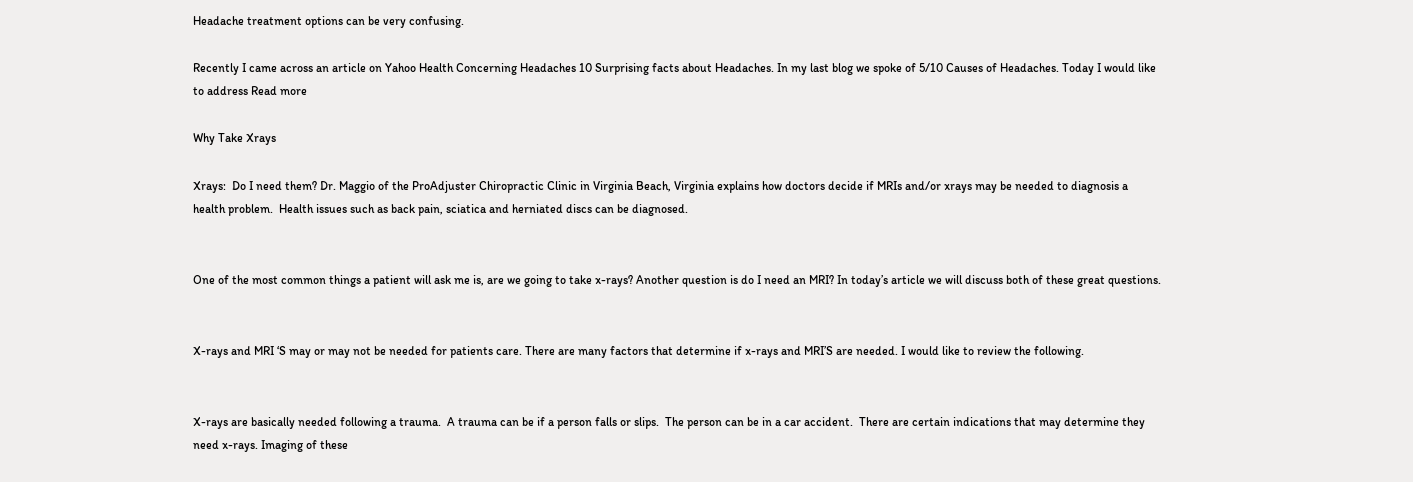Headache treatment options can be very confusing.

Recently I came across an article on Yahoo Health Concerning Headaches 10 Surprising facts about Headaches. In my last blog we spoke of 5/10 Causes of Headaches. Today I would like to address Read more

Why Take Xrays

Xrays:  Do I need them? Dr. Maggio of the ProAdjuster Chiropractic Clinic in Virginia Beach, Virginia explains how doctors decide if MRIs and/or xrays may be needed to diagnosis a health problem.  Health issues such as back pain, sciatica and herniated discs can be diagnosed.


One of the most common things a patient will ask me is, are we going to take x-rays? Another question is do I need an MRI? In today’s article we will discuss both of these great questions.


X-rays and MRI ‘S may or may not be needed for patients care. There are many factors that determine if x-rays and MRI’S are needed. I would like to review the following.


X-rays are basically needed following a trauma.  A trauma can be if a person falls or slips.  The person can be in a car accident.  There are certain indications that may determine they need x-rays. Imaging of these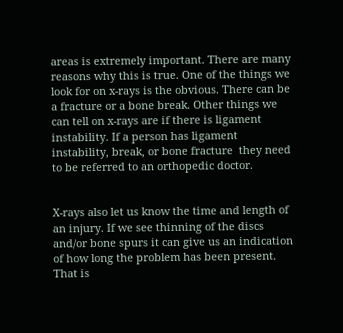areas is extremely important. There are many reasons why this is true. One of the things we look for on x-rays is the obvious. There can be a fracture or a bone break. Other things we can tell on x-rays are if there is ligament instability. If a person has ligament instability, break, or bone fracture  they need to be referred to an orthopedic doctor.


X-rays also let us know the time and length of an injury. If we see thinning of the discs and/or bone spurs it can give us an indication of how long the problem has been present. That is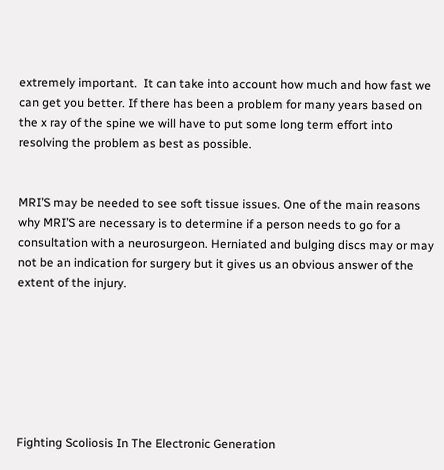extremely important.  It can take into account how much and how fast we can get you better. If there has been a problem for many years based on the x ray of the spine we will have to put some long term effort into resolving the problem as best as possible.


MRI’S may be needed to see soft tissue issues. One of the main reasons why MRI’S are necessary is to determine if a person needs to go for a consultation with a neurosurgeon. Herniated and bulging discs may or may not be an indication for surgery but it gives us an obvious answer of the extent of the injury.







Fighting Scoliosis In The Electronic Generation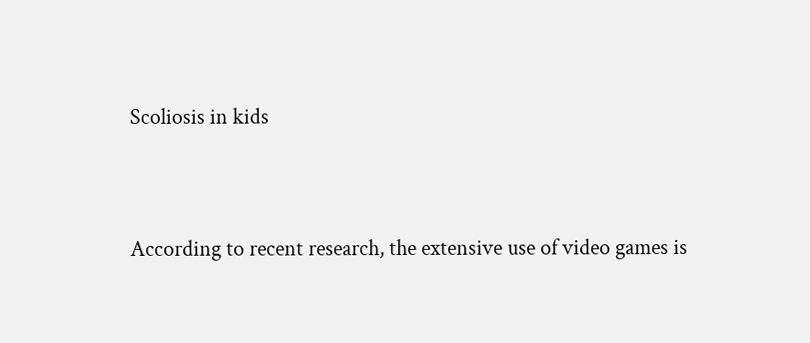Scoliosis in kids


According to recent research, the extensive use of video games is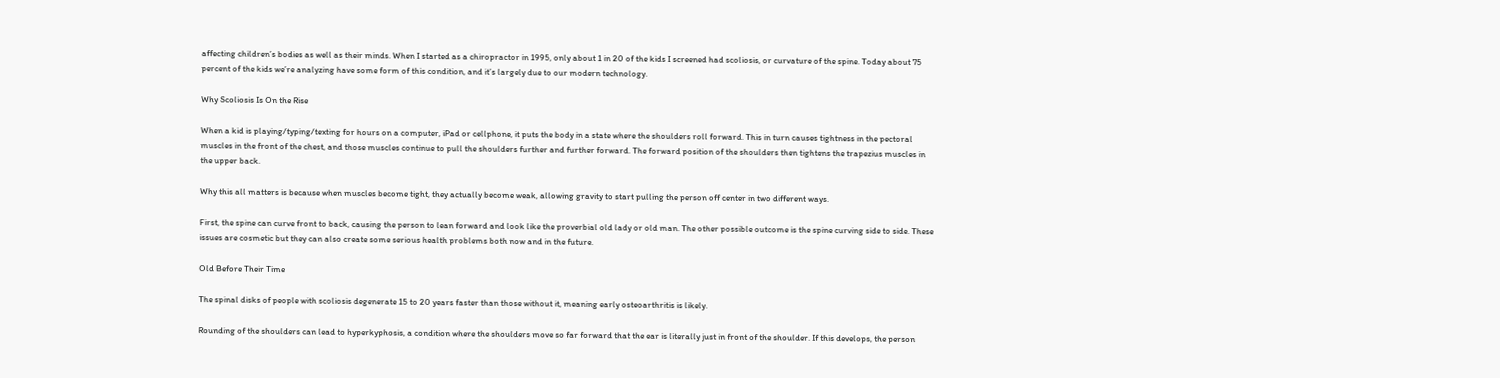affecting children’s bodies as well as their minds. When I started as a chiropractor in 1995, only about 1 in 20 of the kids I screened had scoliosis, or curvature of the spine. Today about 75 percent of the kids we’re analyzing have some form of this condition, and it’s largely due to our modern technology.

Why Scoliosis Is On the Rise

When a kid is playing/typing/texting for hours on a computer, iPad or cellphone, it puts the body in a state where the shoulders roll forward. This in turn causes tightness in the pectoral muscles in the front of the chest, and those muscles continue to pull the shoulders further and further forward. The forward position of the shoulders then tightens the trapezius muscles in the upper back.

Why this all matters is because when muscles become tight, they actually become weak, allowing gravity to start pulling the person off center in two different ways.

First, the spine can curve front to back, causing the person to lean forward and look like the proverbial old lady or old man. The other possible outcome is the spine curving side to side. These issues are cosmetic but they can also create some serious health problems both now and in the future.

Old Before Their Time

The spinal disks of people with scoliosis degenerate 15 to 20 years faster than those without it, meaning early osteoarthritis is likely.

Rounding of the shoulders can lead to hyperkyphosis, a condition where the shoulders move so far forward that the ear is literally just in front of the shoulder. If this develops, the person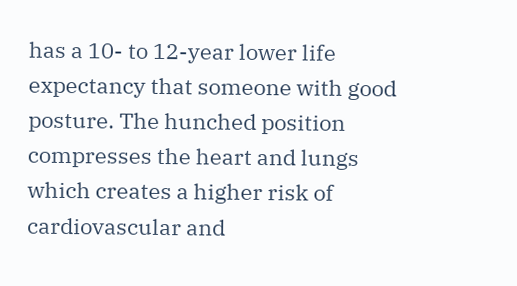has a 10- to 12-year lower life expectancy that someone with good posture. The hunched position compresses the heart and lungs which creates a higher risk of cardiovascular and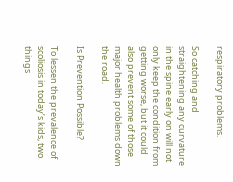respiratory problems.

So catching and straightening any curvature in the spine early on will not only keep the condition from getting worse, but it could also prevent some of those major health problems down the road.

Is Prevention Possible?

To lessen the prevalence of scoliosis in today’s kids, two things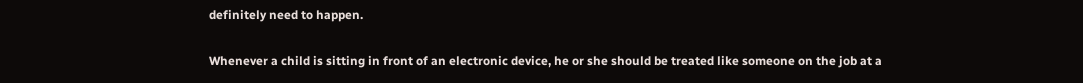definitely need to happen.

Whenever a child is sitting in front of an electronic device, he or she should be treated like someone on the job at a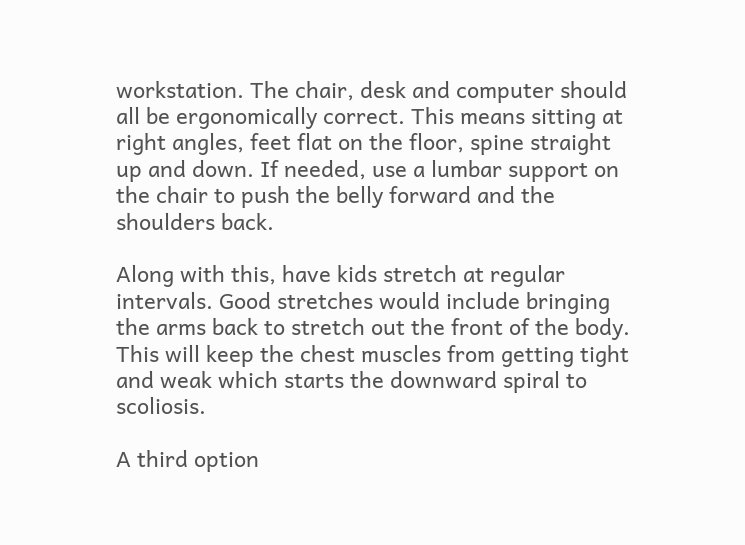workstation. The chair, desk and computer should all be ergonomically correct. This means sitting at right angles, feet flat on the floor, spine straight up and down. If needed, use a lumbar support on the chair to push the belly forward and the shoulders back.

Along with this, have kids stretch at regular intervals. Good stretches would include bringing the arms back to stretch out the front of the body. This will keep the chest muscles from getting tight and weak which starts the downward spiral to scoliosis.

A third option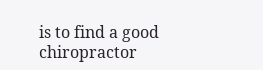is to find a good chiropractor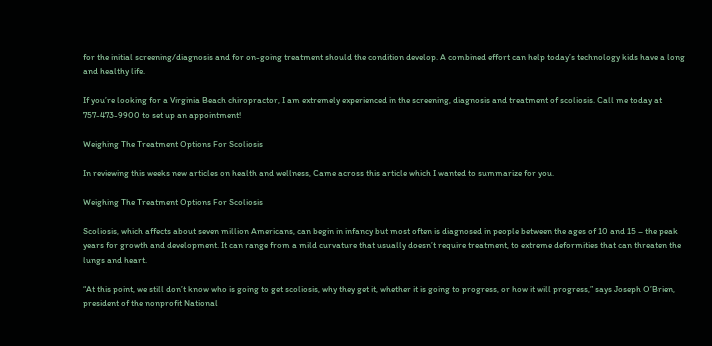for the initial screening/diagnosis and for on-going treatment should the condition develop. A combined effort can help today’s technology kids have a long and healthy life.

If you’re looking for a Virginia Beach chiropractor, I am extremely experienced in the screening, diagnosis and treatment of scoliosis. Call me today at 757-473-9900 to set up an appointment!

Weighing The Treatment Options For Scoliosis

In reviewing this weeks new articles on health and wellness, Came across this article which I wanted to summarize for you.

Weighing The Treatment Options For Scoliosis

Scoliosis, which affects about seven million Americans, can begin in infancy but most often is diagnosed in people between the ages of 10 and 15 – the peak years for growth and development. It can range from a mild curvature that usually doesn’t require treatment, to extreme deformities that can threaten the lungs and heart.

“At this point, we still don’t know who is going to get scoliosis, why they get it, whether it is going to progress, or how it will progress,” says Joseph O’Brien, president of the nonprofit National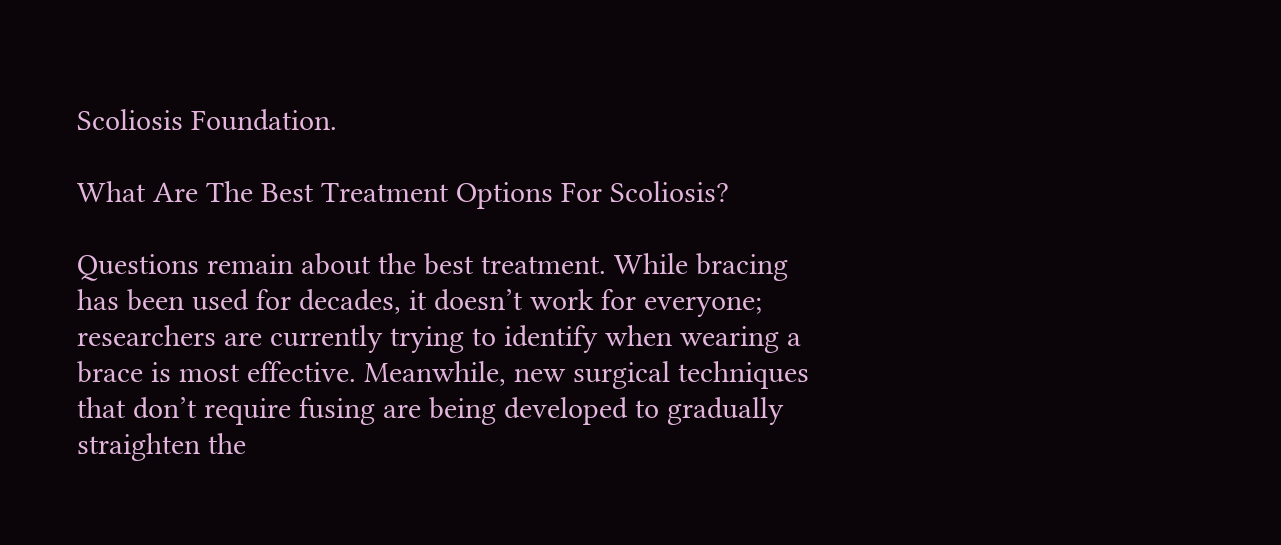Scoliosis Foundation.

What Are The Best Treatment Options For Scoliosis?

Questions remain about the best treatment. While bracing has been used for decades, it doesn’t work for everyone; researchers are currently trying to identify when wearing a brace is most effective. Meanwhile, new surgical techniques that don’t require fusing are being developed to gradually straighten the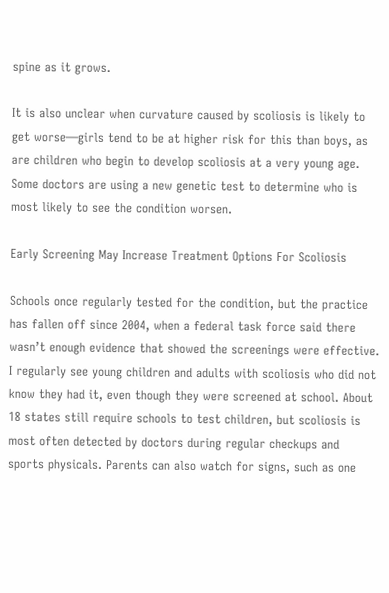spine as it grows.

It is also unclear when curvature caused by scoliosis is likely to get worse—girls tend to be at higher risk for this than boys, as are children who begin to develop scoliosis at a very young age. Some doctors are using a new genetic test to determine who is most likely to see the condition worsen.

Early Screening May Increase Treatment Options For Scoliosis

Schools once regularly tested for the condition, but the practice has fallen off since 2004, when a federal task force said there wasn’t enough evidence that showed the screenings were effective. I regularly see young children and adults with scoliosis who did not know they had it, even though they were screened at school. About 18 states still require schools to test children, but scoliosis is most often detected by doctors during regular checkups and sports physicals. Parents can also watch for signs, such as one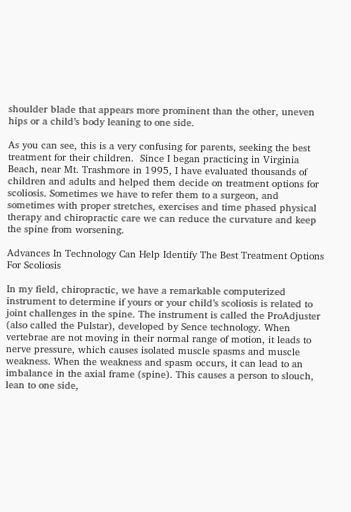shoulder blade that appears more prominent than the other, uneven hips or a child’s body leaning to one side.

As you can see, this is a very confusing for parents, seeking the best treatment for their children.  Since I began practicing in Virginia Beach, near Mt. Trashmore in 1995, I have evaluated thousands of children and adults and helped them decide on treatment options for scoliosis. Sometimes we have to refer them to a surgeon, and sometimes with proper stretches, exercises and time phased physical therapy and chiropractic care we can reduce the curvature and keep the spine from worsening.

Advances In Technology Can Help Identify The Best Treatment Options For Scoliosis

In my field, chiropractic, we have a remarkable computerized instrument to determine if yours or your child’s scoliosis is related to joint challenges in the spine. The instrument is called the ProAdjuster (also called the Pulstar), developed by Sence technology. When vertebrae are not moving in their normal range of motion, it leads to nerve pressure, which causes isolated muscle spasms and muscle weakness. When the weakness and spasm occurs, it can lead to an imbalance in the axial frame (spine). This causes a person to slouch, lean to one side,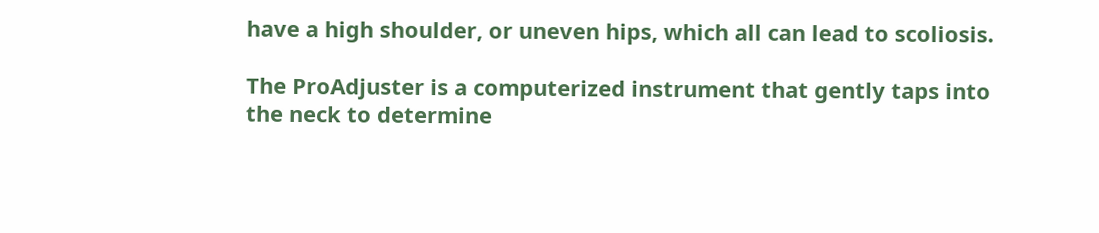have a high shoulder, or uneven hips, which all can lead to scoliosis.

The ProAdjuster is a computerized instrument that gently taps into the neck to determine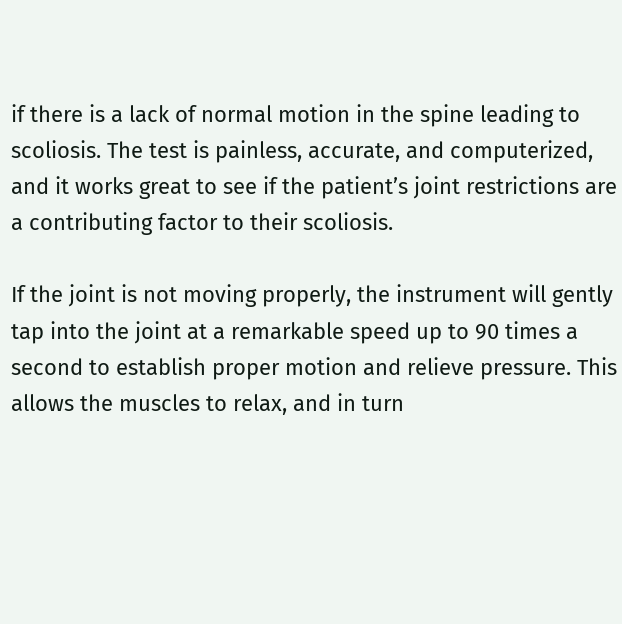if there is a lack of normal motion in the spine leading to scoliosis. The test is painless, accurate, and computerized, and it works great to see if the patient’s joint restrictions are a contributing factor to their scoliosis.

If the joint is not moving properly, the instrument will gently tap into the joint at a remarkable speed up to 90 times a second to establish proper motion and relieve pressure. This allows the muscles to relax, and in turn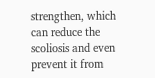strengthen, which can reduce the scoliosis and even prevent it from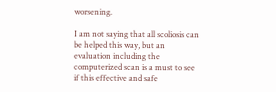worsening.

I am not saying that all scoliosis can be helped this way, but an evaluation including the computerized scan is a must to see if this effective and safe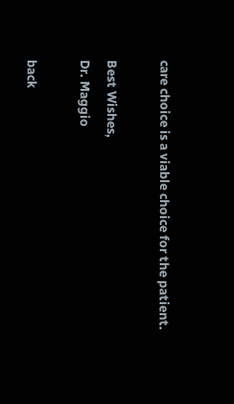care choice is a viable choice for the patient.

Best Wishes,
Dr. Maggio

back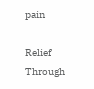pain

Relief Through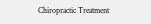Chiropractic Treatment